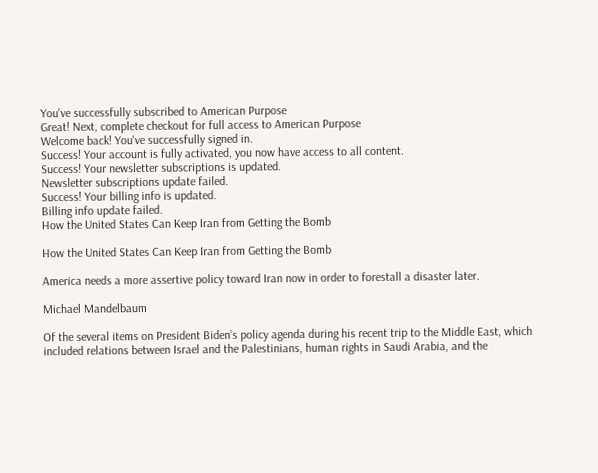You've successfully subscribed to American Purpose
Great! Next, complete checkout for full access to American Purpose
Welcome back! You've successfully signed in.
Success! Your account is fully activated, you now have access to all content.
Success! Your newsletter subscriptions is updated.
Newsletter subscriptions update failed.
Success! Your billing info is updated.
Billing info update failed.
How the United States Can Keep Iran from Getting the Bomb

How the United States Can Keep Iran from Getting the Bomb

America needs a more assertive policy toward Iran now in order to forestall a disaster later.

Michael Mandelbaum

Of the several items on President Biden’s policy agenda during his recent trip to the Middle East, which included relations between Israel and the Palestinians, human rights in Saudi Arabia, and the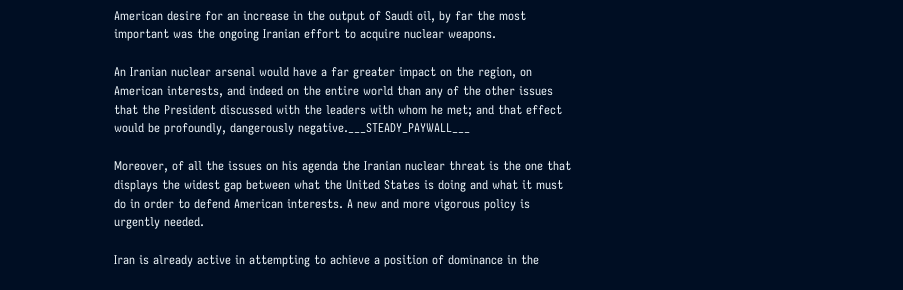American desire for an increase in the output of Saudi oil, by far the most important was the ongoing Iranian effort to acquire nuclear weapons.

An Iranian nuclear arsenal would have a far greater impact on the region, on American interests, and indeed on the entire world than any of the other issues that the President discussed with the leaders with whom he met; and that effect would be profoundly, dangerously negative.___STEADY_PAYWALL___

Moreover, of all the issues on his agenda the Iranian nuclear threat is the one that displays the widest gap between what the United States is doing and what it must do in order to defend American interests. A new and more vigorous policy is urgently needed.

Iran is already active in attempting to achieve a position of dominance in the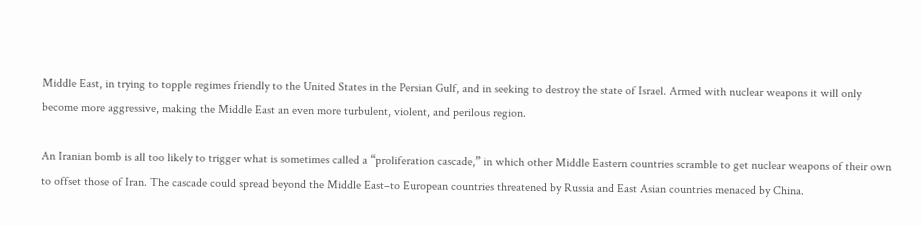Middle East, in trying to topple regimes friendly to the United States in the Persian Gulf, and in seeking to destroy the state of Israel. Armed with nuclear weapons it will only become more aggressive, making the Middle East an even more turbulent, violent, and perilous region.

An Iranian bomb is all too likely to trigger what is sometimes called a “proliferation cascade,” in which other Middle Eastern countries scramble to get nuclear weapons of their own to offset those of Iran. The cascade could spread beyond the Middle East–to European countries threatened by Russia and East Asian countries menaced by China.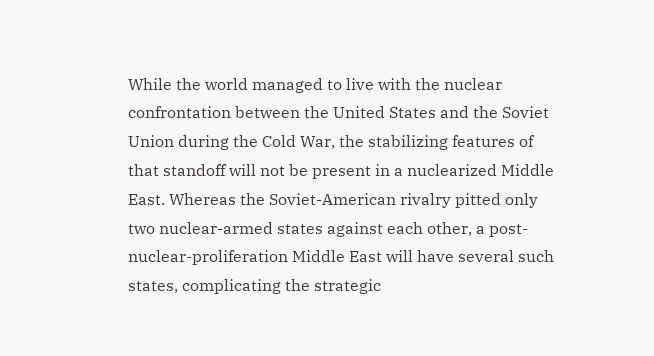While the world managed to live with the nuclear confrontation between the United States and the Soviet Union during the Cold War, the stabilizing features of that standoff will not be present in a nuclearized Middle East. Whereas the Soviet-American rivalry pitted only two nuclear-armed states against each other, a post-nuclear-proliferation Middle East will have several such states, complicating the strategic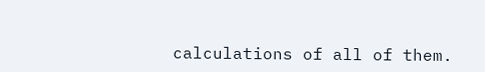calculations of all of them.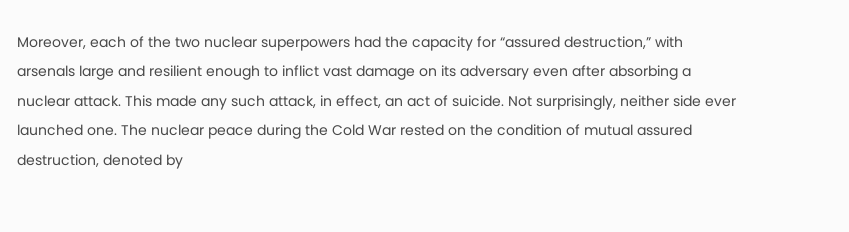Moreover, each of the two nuclear superpowers had the capacity for “assured destruction,” with arsenals large and resilient enough to inflict vast damage on its adversary even after absorbing a nuclear attack. This made any such attack, in effect, an act of suicide. Not surprisingly, neither side ever launched one. The nuclear peace during the Cold War rested on the condition of mutual assured destruction, denoted by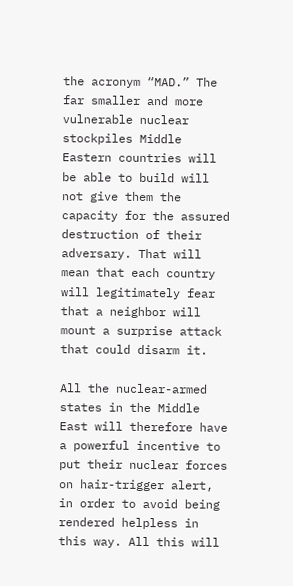the acronym “MAD.” The far smaller and more vulnerable nuclear stockpiles Middle Eastern countries will be able to build will not give them the capacity for the assured destruction of their adversary. That will mean that each country will legitimately fear that a neighbor will mount a surprise attack that could disarm it.

All the nuclear-armed states in the Middle East will therefore have a powerful incentive to put their nuclear forces on hair-trigger alert, in order to avoid being rendered helpless in this way. All this will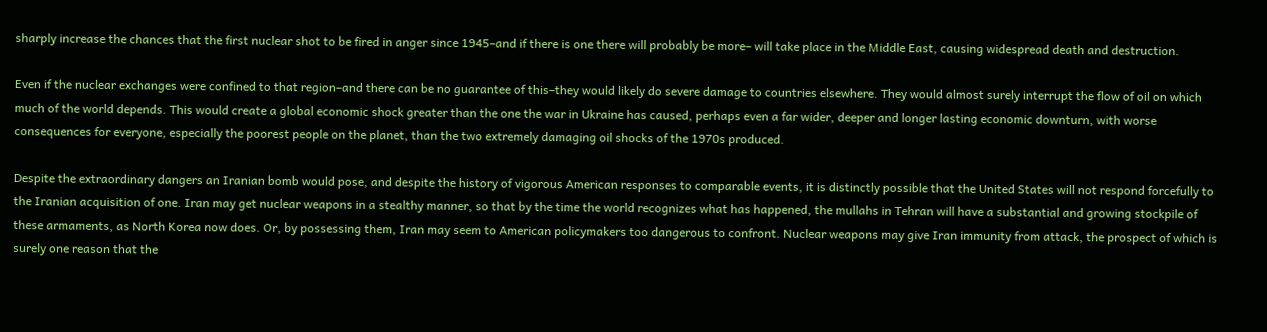sharply increase the chances that the first nuclear shot to be fired in anger since 1945–and if there is one there will probably be more– will take place in the Middle East, causing widespread death and destruction.

Even if the nuclear exchanges were confined to that region–and there can be no guarantee of this–they would likely do severe damage to countries elsewhere. They would almost surely interrupt the flow of oil on which much of the world depends. This would create a global economic shock greater than the one the war in Ukraine has caused, perhaps even a far wider, deeper and longer lasting economic downturn, with worse consequences for everyone, especially the poorest people on the planet, than the two extremely damaging oil shocks of the 1970s produced.

Despite the extraordinary dangers an Iranian bomb would pose, and despite the history of vigorous American responses to comparable events, it is distinctly possible that the United States will not respond forcefully to the Iranian acquisition of one. Iran may get nuclear weapons in a stealthy manner, so that by the time the world recognizes what has happened, the mullahs in Tehran will have a substantial and growing stockpile of these armaments, as North Korea now does. Or, by possessing them, Iran may seem to American policymakers too dangerous to confront. Nuclear weapons may give Iran immunity from attack, the prospect of which is surely one reason that the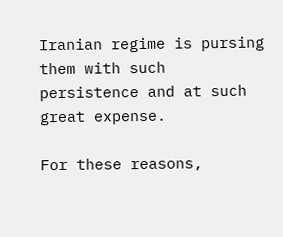Iranian regime is pursing them with such persistence and at such great expense.

For these reasons,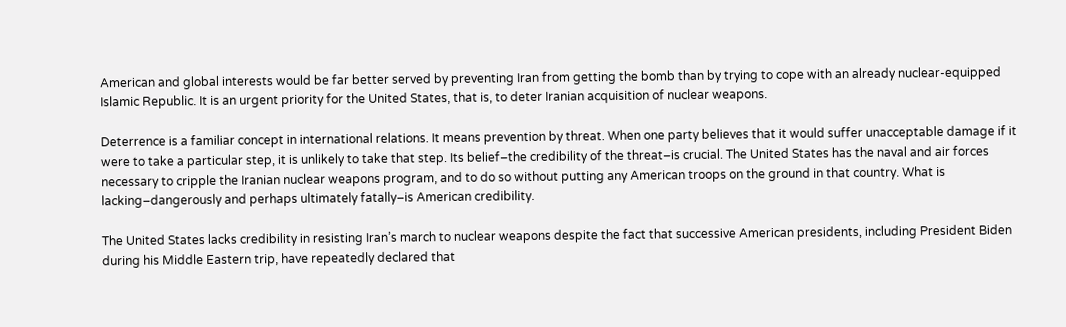American and global interests would be far better served by preventing Iran from getting the bomb than by trying to cope with an already nuclear-equipped Islamic Republic. It is an urgent priority for the United States, that is, to deter Iranian acquisition of nuclear weapons.

Deterrence is a familiar concept in international relations. It means prevention by threat. When one party believes that it would suffer unacceptable damage if it were to take a particular step, it is unlikely to take that step. Its belief–the credibility of the threat–is crucial. The United States has the naval and air forces necessary to cripple the Iranian nuclear weapons program, and to do so without putting any American troops on the ground in that country. What is lacking–dangerously and perhaps ultimately fatally–is American credibility.

The United States lacks credibility in resisting Iran’s march to nuclear weapons despite the fact that successive American presidents, including President Biden during his Middle Eastern trip, have repeatedly declared that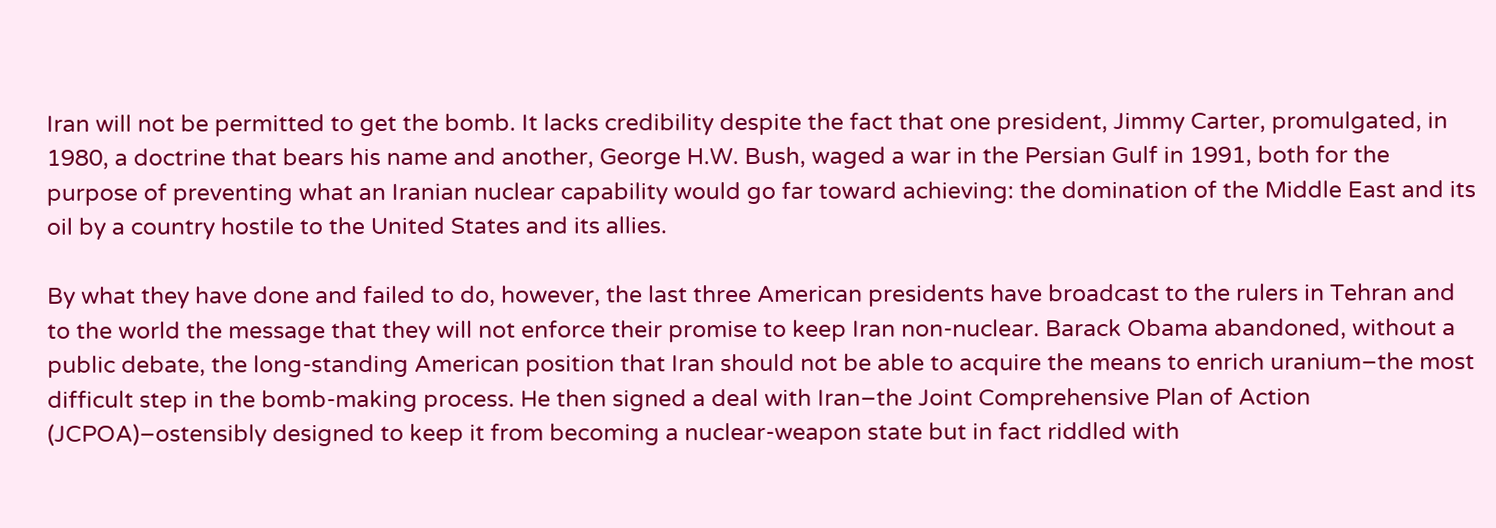Iran will not be permitted to get the bomb. It lacks credibility despite the fact that one president, Jimmy Carter, promulgated, in 1980, a doctrine that bears his name and another, George H.W. Bush, waged a war in the Persian Gulf in 1991, both for the purpose of preventing what an Iranian nuclear capability would go far toward achieving: the domination of the Middle East and its oil by a country hostile to the United States and its allies.

By what they have done and failed to do, however, the last three American presidents have broadcast to the rulers in Tehran and to the world the message that they will not enforce their promise to keep Iran non-nuclear. Barack Obama abandoned, without a public debate, the long-standing American position that Iran should not be able to acquire the means to enrich uranium–the most difficult step in the bomb-making process. He then signed a deal with Iran–the Joint Comprehensive Plan of Action (JCPOA)–ostensibly designed to keep it from becoming a nuclear-weapon state but in fact riddled with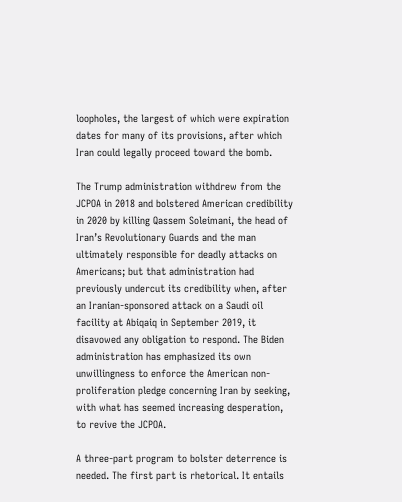loopholes, the largest of which were expiration dates for many of its provisions, after which Iran could legally proceed toward the bomb.

The Trump administration withdrew from the JCPOA in 2018 and bolstered American credibility in 2020 by killing Qassem Soleimani, the head of Iran’s Revolutionary Guards and the man ultimately responsible for deadly attacks on Americans; but that administration had previously undercut its credibility when, after an Iranian-sponsored attack on a Saudi oil facility at Abiqaiq in September 2019, it disavowed any obligation to respond. The Biden administration has emphasized its own unwillingness to enforce the American non-proliferation pledge concerning Iran by seeking, with what has seemed increasing desperation, to revive the JCPOA.

A three-part program to bolster deterrence is needed. The first part is rhetorical. It entails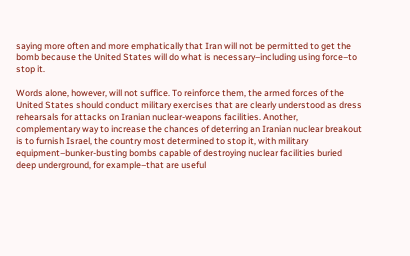saying more often and more emphatically that Iran will not be permitted to get the bomb because the United States will do what is necessary–including using force–to stop it.

Words alone, however, will not suffice. To reinforce them, the armed forces of the United States should conduct military exercises that are clearly understood as dress rehearsals for attacks on Iranian nuclear-weapons facilities. Another, complementary way to increase the chances of deterring an Iranian nuclear breakout is to furnish Israel, the country most determined to stop it, with military equipment–bunker-busting bombs capable of destroying nuclear facilities buried deep underground, for example–that are useful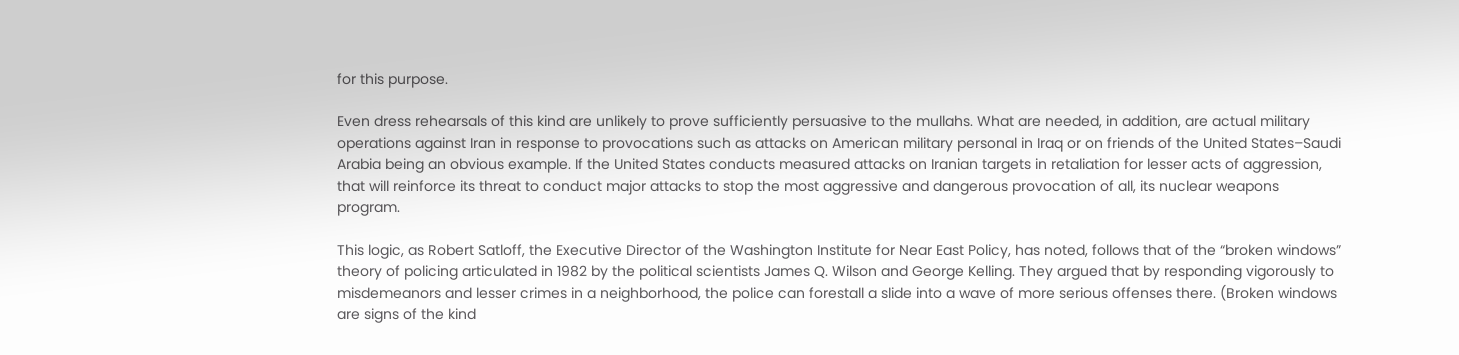for this purpose.

Even dress rehearsals of this kind are unlikely to prove sufficiently persuasive to the mullahs. What are needed, in addition, are actual military operations against Iran in response to provocations such as attacks on American military personal in Iraq or on friends of the United States–Saudi Arabia being an obvious example. If the United States conducts measured attacks on Iranian targets in retaliation for lesser acts of aggression, that will reinforce its threat to conduct major attacks to stop the most aggressive and dangerous provocation of all, its nuclear weapons program.

This logic, as Robert Satloff, the Executive Director of the Washington Institute for Near East Policy, has noted, follows that of the “broken windows” theory of policing articulated in 1982 by the political scientists James Q. Wilson and George Kelling. They argued that by responding vigorously to misdemeanors and lesser crimes in a neighborhood, the police can forestall a slide into a wave of more serious offenses there. (Broken windows are signs of the kind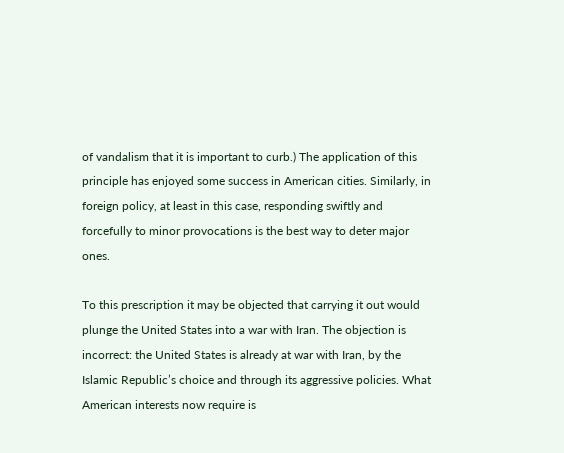of vandalism that it is important to curb.) The application of this principle has enjoyed some success in American cities. Similarly, in foreign policy, at least in this case, responding swiftly and forcefully to minor provocations is the best way to deter major ones.

To this prescription it may be objected that carrying it out would plunge the United States into a war with Iran. The objection is incorrect: the United States is already at war with Iran, by the Islamic Republic’s choice and through its aggressive policies. What American interests now require is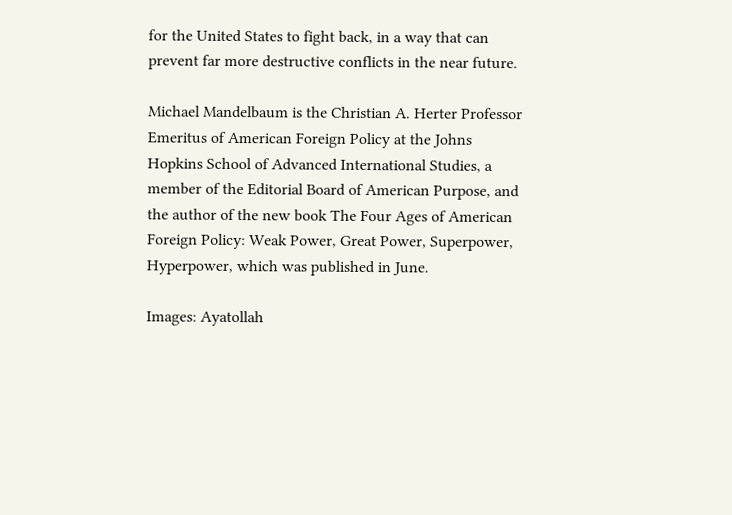for the United States to fight back, in a way that can prevent far more destructive conflicts in the near future.

Michael Mandelbaum is the Christian A. Herter Professor Emeritus of American Foreign Policy at the Johns Hopkins School of Advanced International Studies, a member of the Editorial Board of American Purpose, and the author of the new book The Four Ages of American Foreign Policy: Weak Power, Great Power, Superpower, Hyperpower, which was published in June.

Images: Ayatollah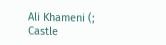Ali Khameni (; Castle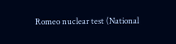Romeo nuclear test (National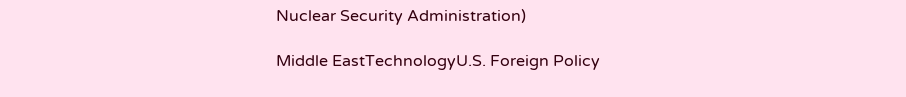Nuclear Security Administration)

Middle EastTechnologyU.S. Foreign Policy